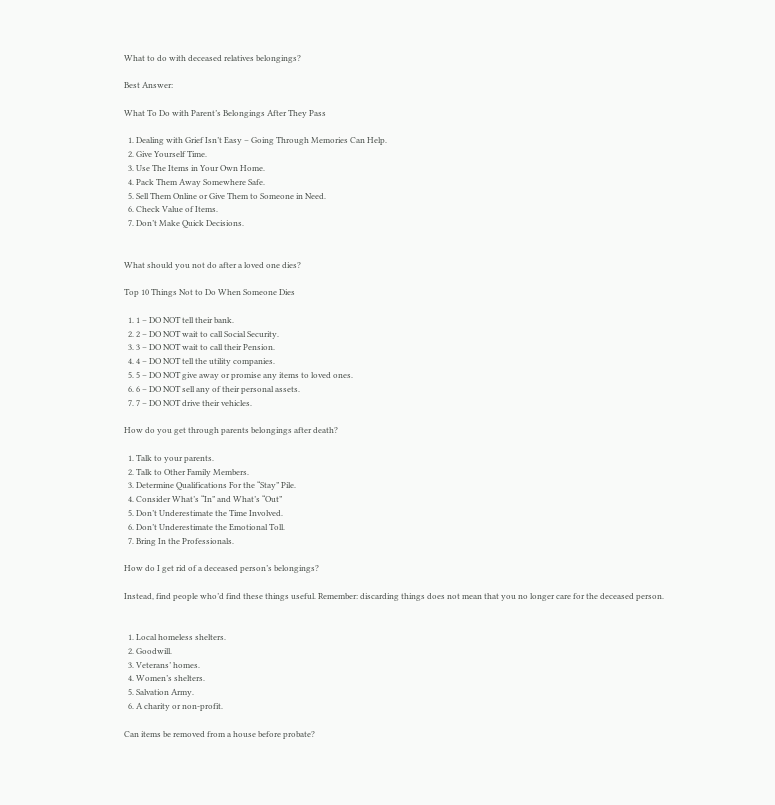What to do with deceased relatives belongings?

Best Answer:

What To Do with Parent’s Belongings After They Pass

  1. Dealing with Grief Isn’t Easy – Going Through Memories Can Help.
  2. Give Yourself Time.
  3. Use The Items in Your Own Home.
  4. Pack Them Away Somewhere Safe.
  5. Sell Them Online or Give Them to Someone in Need.
  6. Check Value of Items.
  7. Don’t Make Quick Decisions.


What should you not do after a loved one dies?

Top 10 Things Not to Do When Someone Dies

  1. 1 – DO NOT tell their bank.
  2. 2 – DO NOT wait to call Social Security.
  3. 3 – DO NOT wait to call their Pension.
  4. 4 – DO NOT tell the utility companies.
  5. 5 – DO NOT give away or promise any items to loved ones.
  6. 6 – DO NOT sell any of their personal assets.
  7. 7 – DO NOT drive their vehicles.

How do you get through parents belongings after death?

  1. Talk to your parents.
  2. Talk to Other Family Members.
  3. Determine Qualifications For the “Stay” Pile.
  4. Consider What’s “In” and What’s “Out”
  5. Don’t Underestimate the Time Involved.
  6. Don’t Underestimate the Emotional Toll.
  7. Bring In the Professionals.

How do I get rid of a deceased person’s belongings?

Instead, find people who’d find these things useful. Remember: discarding things does not mean that you no longer care for the deceased person.


  1. Local homeless shelters.
  2. Goodwill.
  3. Veterans’ homes.
  4. Women’s shelters.
  5. Salvation Army.
  6. A charity or non-profit.

Can items be removed from a house before probate?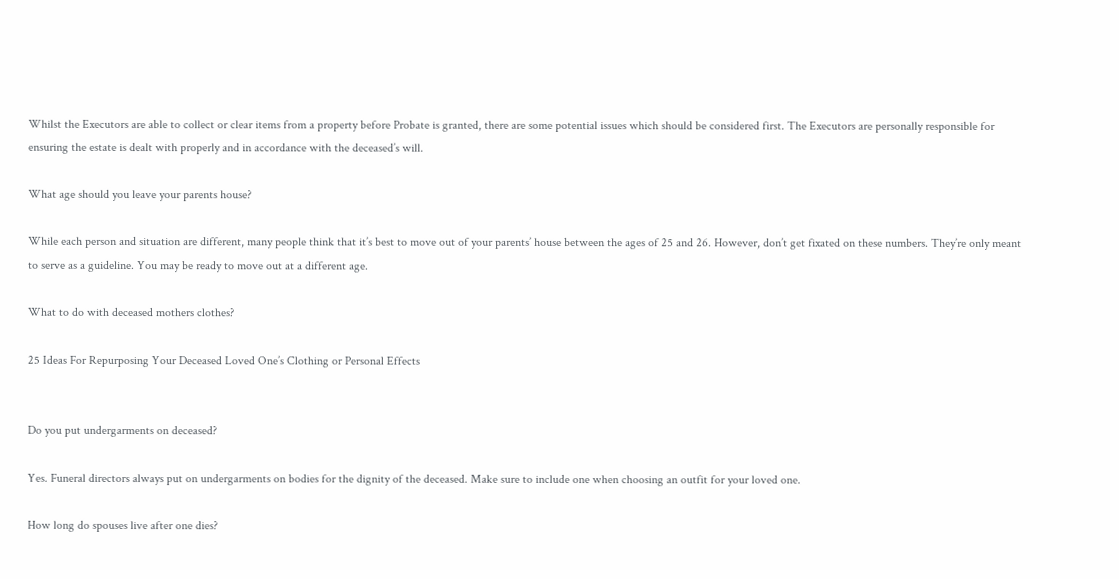Whilst the Executors are able to collect or clear items from a property before Probate is granted, there are some potential issues which should be considered first. The Executors are personally responsible for ensuring the estate is dealt with properly and in accordance with the deceased’s will.

What age should you leave your parents house?

While each person and situation are different, many people think that it’s best to move out of your parents’ house between the ages of 25 and 26. However, don’t get fixated on these numbers. They’re only meant to serve as a guideline. You may be ready to move out at a different age.

What to do with deceased mothers clothes?

25 Ideas For Repurposing Your Deceased Loved One’s Clothing or Personal Effects


Do you put undergarments on deceased?

Yes. Funeral directors always put on undergarments on bodies for the dignity of the deceased. Make sure to include one when choosing an outfit for your loved one.

How long do spouses live after one dies?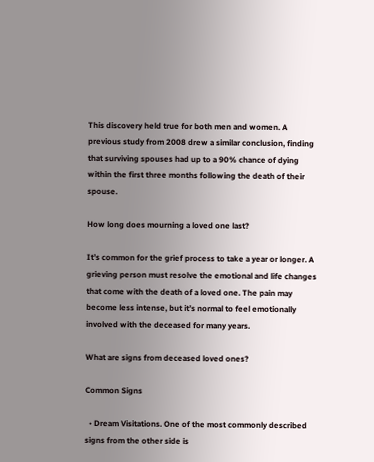This discovery held true for both men and women. A previous study from 2008 drew a similar conclusion, finding that surviving spouses had up to a 90% chance of dying within the first three months following the death of their spouse.

How long does mourning a loved one last?

It’s common for the grief process to take a year or longer. A grieving person must resolve the emotional and life changes that come with the death of a loved one. The pain may become less intense, but it’s normal to feel emotionally involved with the deceased for many years.

What are signs from deceased loved ones?

Common Signs

  • Dream Visitations. One of the most commonly described signs from the other side is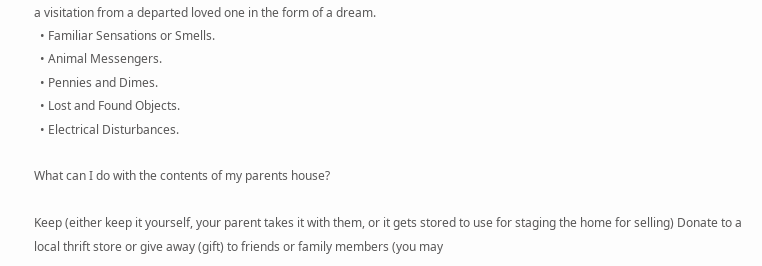a visitation from a departed loved one in the form of a dream.
  • Familiar Sensations or Smells.
  • Animal Messengers.
  • Pennies and Dimes.
  • Lost and Found Objects.
  • Electrical Disturbances.

What can I do with the contents of my parents house?

Keep (either keep it yourself, your parent takes it with them, or it gets stored to use for staging the home for selling) Donate to a local thrift store or give away (gift) to friends or family members (you may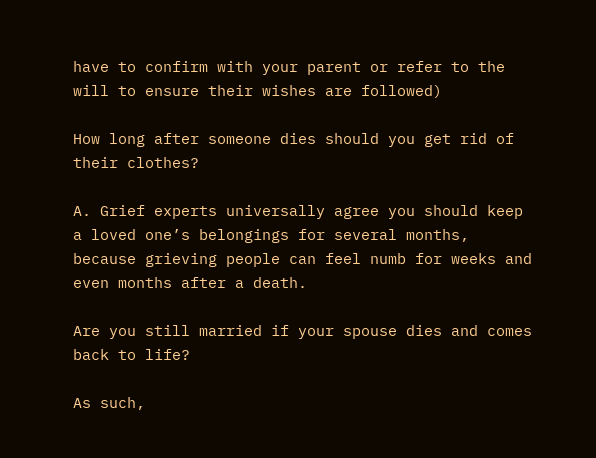have to confirm with your parent or refer to the will to ensure their wishes are followed)

How long after someone dies should you get rid of their clothes?

A. Grief experts universally agree you should keep a loved one’s belongings for several months, because grieving people can feel numb for weeks and even months after a death.

Are you still married if your spouse dies and comes back to life?

As such,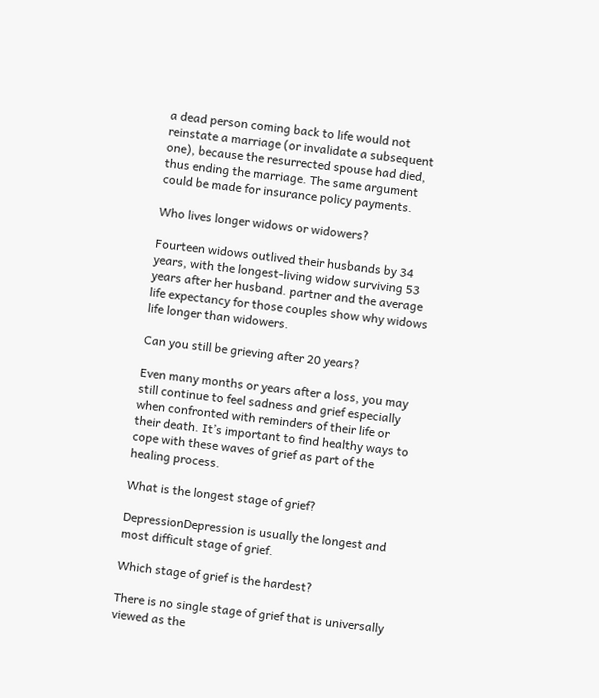a dead person coming back to life would not reinstate a marriage (or invalidate a subsequent one), because the resurrected spouse had died, thus ending the marriage. The same argument could be made for insurance policy payments.

Who lives longer widows or widowers?

Fourteen widows outlived their husbands by 34 years, with the longest-living widow surviving 53 years after her husband. partner and the average life expectancy for those couples show why widows life longer than widowers.

Can you still be grieving after 20 years?

Even many months or years after a loss, you may still continue to feel sadness and grief especially when confronted with reminders of their life or their death. It’s important to find healthy ways to cope with these waves of grief as part of the healing process.

What is the longest stage of grief?

DepressionDepression is usually the longest and most difficult stage of grief.

Which stage of grief is the hardest?

There is no single stage of grief that is universally viewed as the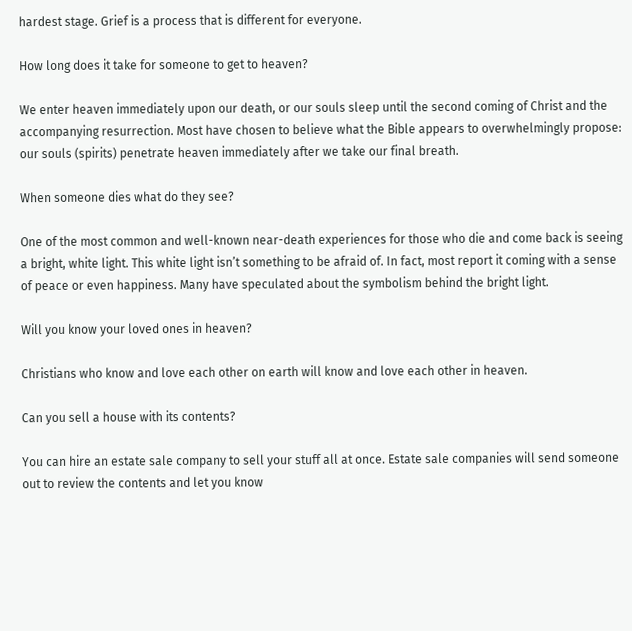hardest stage. Grief is a process that is different for everyone.

How long does it take for someone to get to heaven?

We enter heaven immediately upon our death, or our souls sleep until the second coming of Christ and the accompanying resurrection. Most have chosen to believe what the Bible appears to overwhelmingly propose: our souls (spirits) penetrate heaven immediately after we take our final breath.

When someone dies what do they see?

One of the most common and well-known near-death experiences for those who die and come back is seeing a bright, white light. This white light isn’t something to be afraid of. In fact, most report it coming with a sense of peace or even happiness. Many have speculated about the symbolism behind the bright light.

Will you know your loved ones in heaven?

Christians who know and love each other on earth will know and love each other in heaven.

Can you sell a house with its contents?

You can hire an estate sale company to sell your stuff all at once. Estate sale companies will send someone out to review the contents and let you know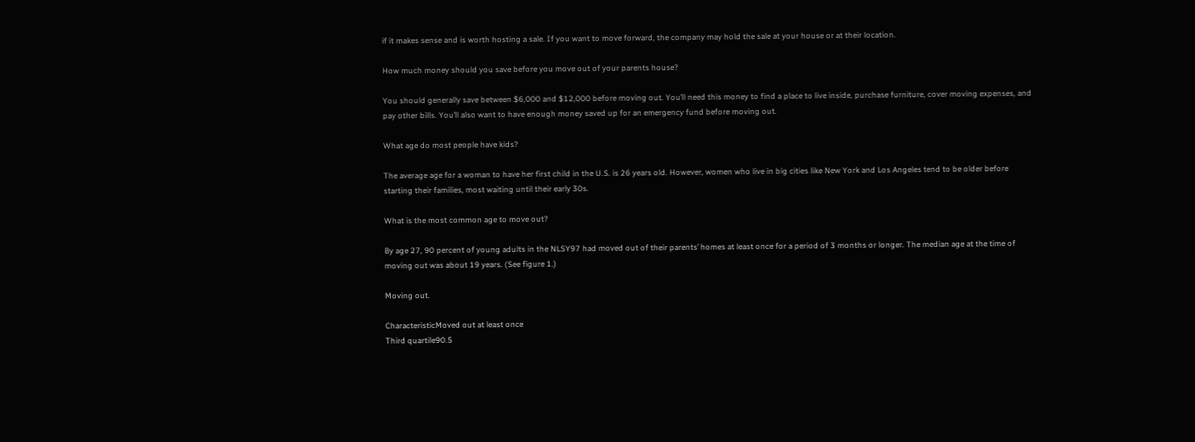if it makes sense and is worth hosting a sale. If you want to move forward, the company may hold the sale at your house or at their location.

How much money should you save before you move out of your parents house?

You should generally save between $6,000 and $12,000 before moving out. You’ll need this money to find a place to live inside, purchase furniture, cover moving expenses, and pay other bills. You’ll also want to have enough money saved up for an emergency fund before moving out.

What age do most people have kids?

The average age for a woman to have her first child in the U.S. is 26 years old. However, women who live in big cities like New York and Los Angeles tend to be older before starting their families, most waiting until their early 30s.

What is the most common age to move out?

By age 27, 90 percent of young adults in the NLSY97 had moved out of their parents’ homes at least once for a period of 3 months or longer. The median age at the time of moving out was about 19 years. (See figure 1.)

Moving out.

CharacteristicMoved out at least once
Third quartile90.5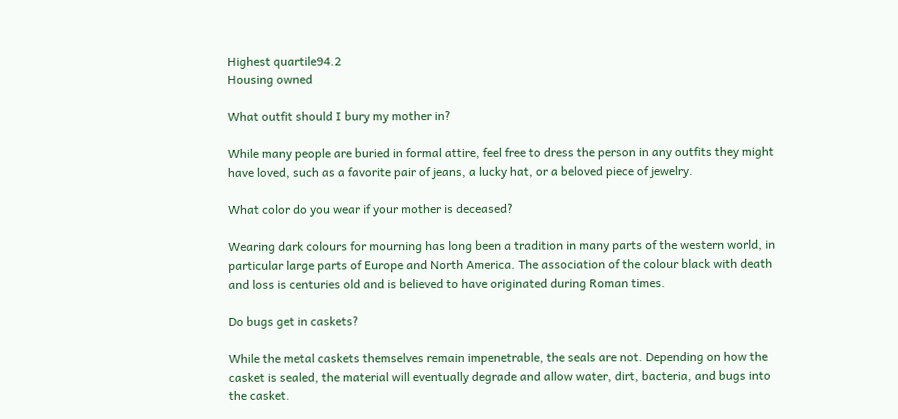Highest quartile94.2
Housing owned

What outfit should I bury my mother in?

While many people are buried in formal attire, feel free to dress the person in any outfits they might have loved, such as a favorite pair of jeans, a lucky hat, or a beloved piece of jewelry.

What color do you wear if your mother is deceased?

Wearing dark colours for mourning has long been a tradition in many parts of the western world, in particular large parts of Europe and North America. The association of the colour black with death and loss is centuries old and is believed to have originated during Roman times.

Do bugs get in caskets?

While the metal caskets themselves remain impenetrable, the seals are not. Depending on how the casket is sealed, the material will eventually degrade and allow water, dirt, bacteria, and bugs into the casket.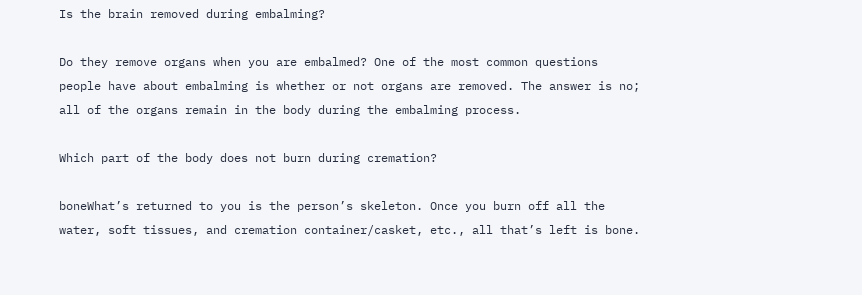Is the brain removed during embalming?

Do they remove organs when you are embalmed? One of the most common questions people have about embalming is whether or not organs are removed. The answer is no; all of the organs remain in the body during the embalming process.

Which part of the body does not burn during cremation?

boneWhat’s returned to you is the person’s skeleton. Once you burn off all the water, soft tissues, and cremation container/casket, etc., all that’s left is bone.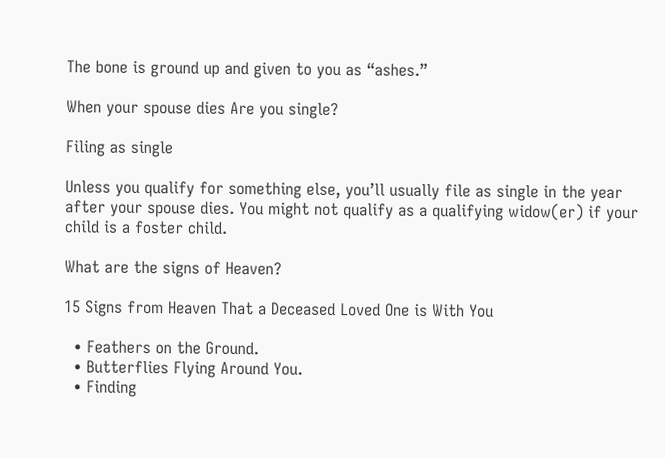The bone is ground up and given to you as “ashes.”

When your spouse dies Are you single?

Filing as single

Unless you qualify for something else, you’ll usually file as single in the year after your spouse dies. You might not qualify as a qualifying widow(er) if your child is a foster child.

What are the signs of Heaven?

15 Signs from Heaven That a Deceased Loved One is With You

  • Feathers on the Ground.
  • Butterflies Flying Around You.
  • Finding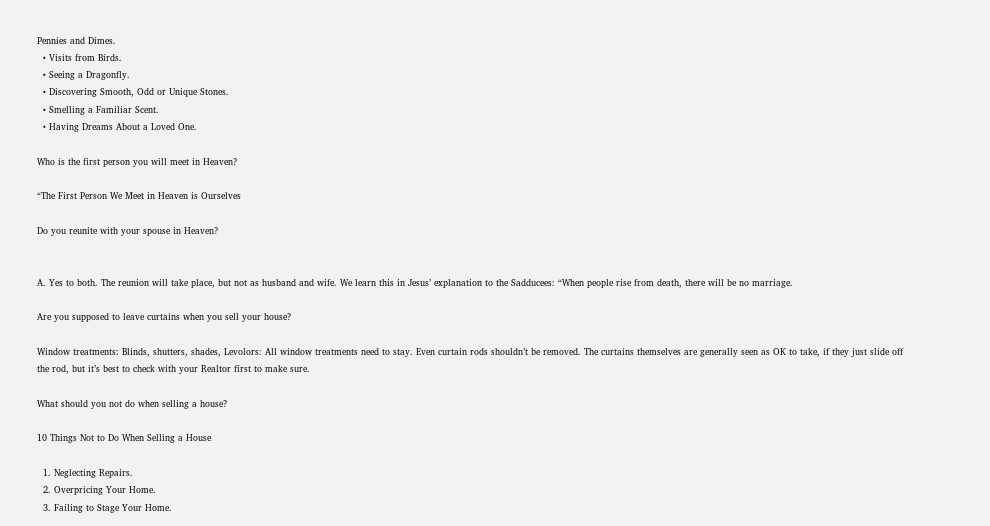Pennies and Dimes.
  • Visits from Birds.
  • Seeing a Dragonfly.
  • Discovering Smooth, Odd or Unique Stones.
  • Smelling a Familiar Scent.
  • Having Dreams About a Loved One.

Who is the first person you will meet in Heaven?

“The First Person We Meet in Heaven is Ourselves

Do you reunite with your spouse in Heaven?


A. Yes to both. The reunion will take place, but not as husband and wife. We learn this in Jesus’ explanation to the Sadducees: “When people rise from death, there will be no marriage.

Are you supposed to leave curtains when you sell your house?

Window treatments: Blinds, shutters, shades, Levolors: All window treatments need to stay. Even curtain rods shouldn’t be removed. The curtains themselves are generally seen as OK to take, if they just slide off the rod, but it’s best to check with your Realtor first to make sure.

What should you not do when selling a house?

10 Things Not to Do When Selling a House

  1. Neglecting Repairs.
  2. Overpricing Your Home.
  3. Failing to Stage Your Home.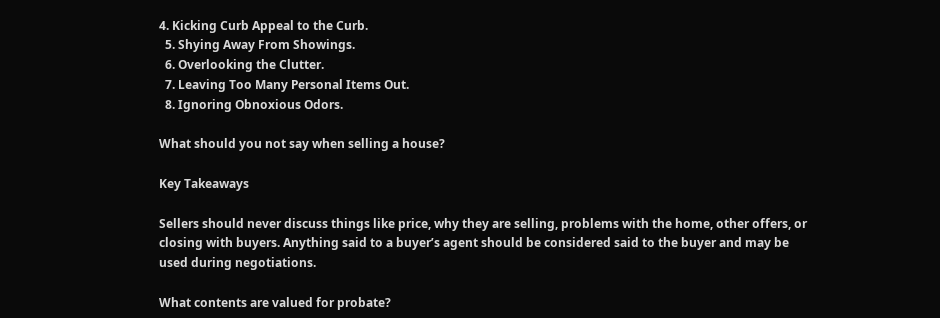4. Kicking Curb Appeal to the Curb.
  5. Shying Away From Showings.
  6. Overlooking the Clutter.
  7. Leaving Too Many Personal Items Out.
  8. Ignoring Obnoxious Odors.

What should you not say when selling a house?

Key Takeaways

Sellers should never discuss things like price, why they are selling, problems with the home, other offers, or closing with buyers. Anything said to a buyer’s agent should be considered said to the buyer and may be used during negotiations.

What contents are valued for probate?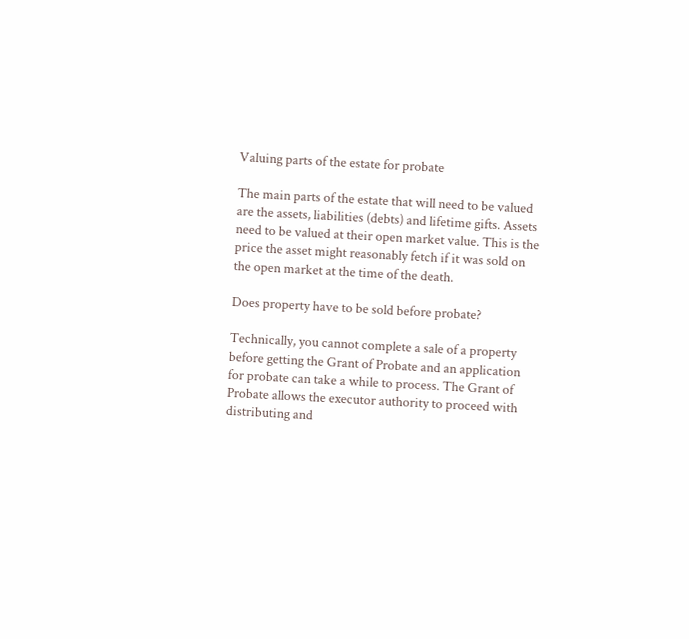Valuing parts of the estate for probate

The main parts of the estate that will need to be valued are the assets, liabilities (debts) and lifetime gifts. Assets need to be valued at their open market value. This is the price the asset might reasonably fetch if it was sold on the open market at the time of the death.

Does property have to be sold before probate?

Technically, you cannot complete a sale of a property before getting the Grant of Probate and an application for probate can take a while to process. The Grant of Probate allows the executor authority to proceed with distributing and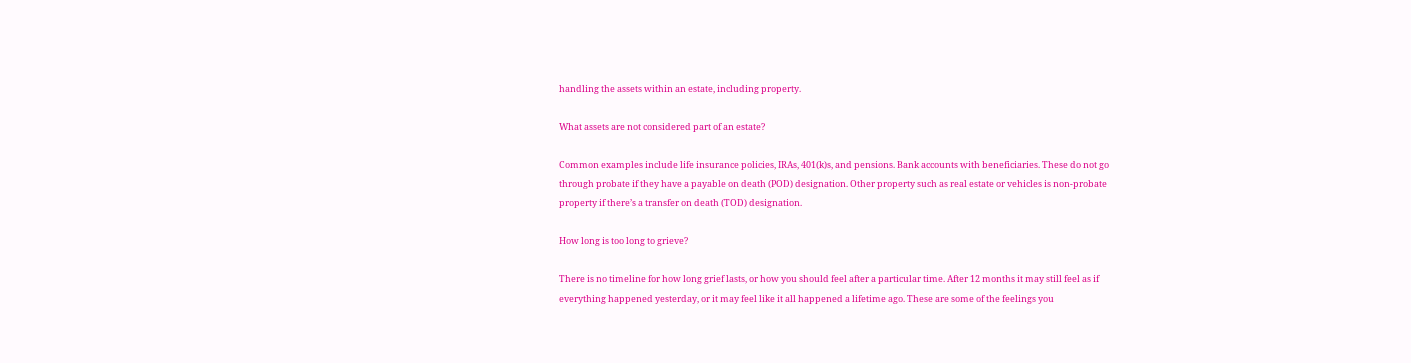handling the assets within an estate, including property.

What assets are not considered part of an estate?

Common examples include life insurance policies, IRAs, 401(k)s, and pensions. Bank accounts with beneficiaries. These do not go through probate if they have a payable on death (POD) designation. Other property such as real estate or vehicles is non-probate property if there’s a transfer on death (TOD) designation.

How long is too long to grieve?

There is no timeline for how long grief lasts, or how you should feel after a particular time. After 12 months it may still feel as if everything happened yesterday, or it may feel like it all happened a lifetime ago. These are some of the feelings you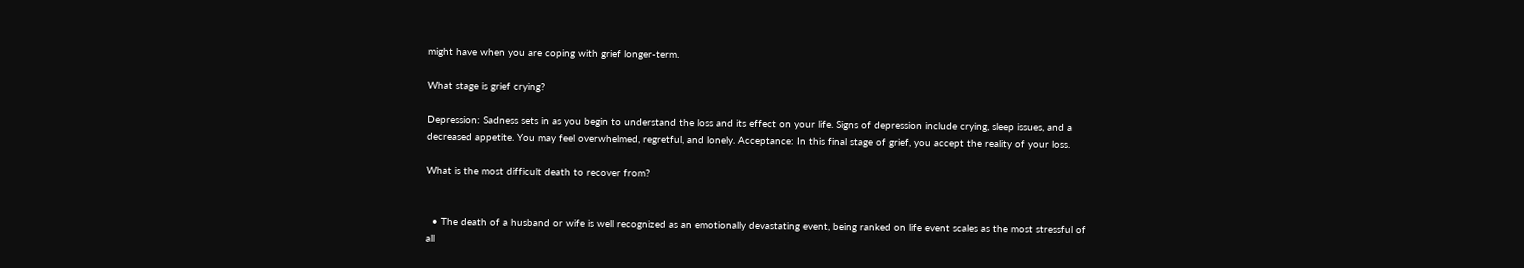might have when you are coping with grief longer-term.

What stage is grief crying?

Depression: Sadness sets in as you begin to understand the loss and its effect on your life. Signs of depression include crying, sleep issues, and a decreased appetite. You may feel overwhelmed, regretful, and lonely. Acceptance: In this final stage of grief, you accept the reality of your loss.

What is the most difficult death to recover from?


  • The death of a husband or wife is well recognized as an emotionally devastating event, being ranked on life event scales as the most stressful of all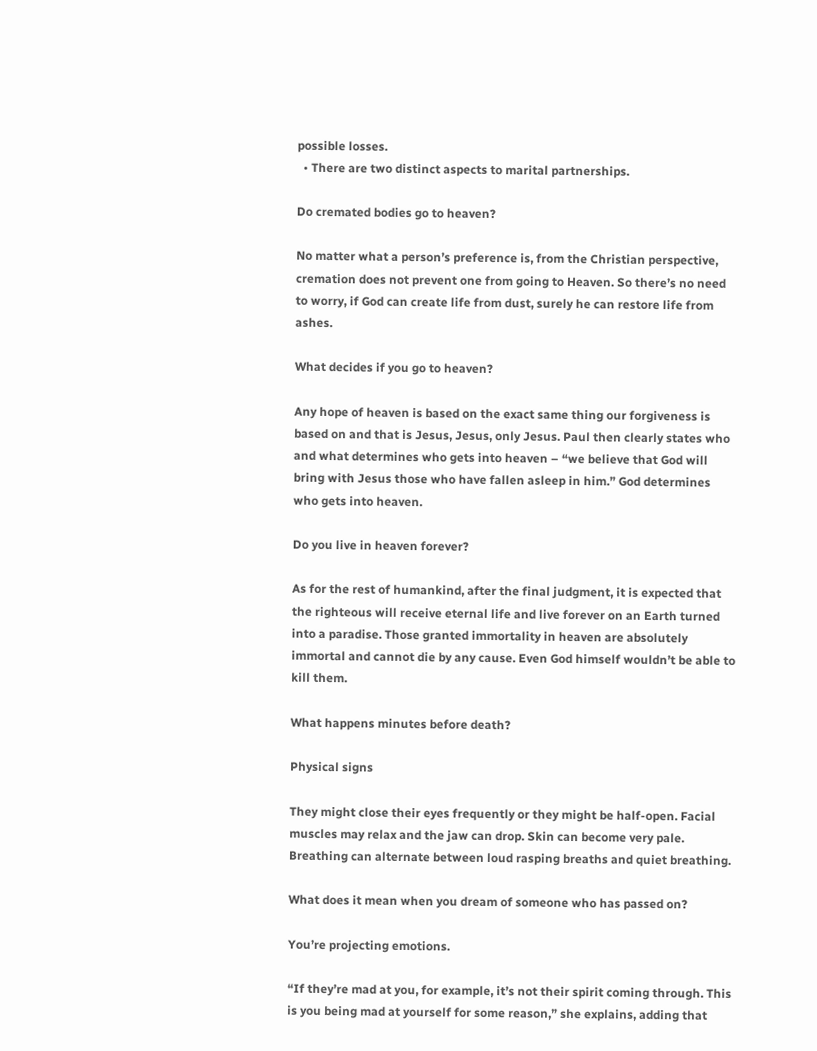possible losses.
  • There are two distinct aspects to marital partnerships.

Do cremated bodies go to heaven?

No matter what a person’s preference is, from the Christian perspective, cremation does not prevent one from going to Heaven. So there’s no need to worry, if God can create life from dust, surely he can restore life from ashes.

What decides if you go to heaven?

Any hope of heaven is based on the exact same thing our forgiveness is based on and that is Jesus, Jesus, only Jesus. Paul then clearly states who and what determines who gets into heaven – “we believe that God will bring with Jesus those who have fallen asleep in him.” God determines who gets into heaven.

Do you live in heaven forever?

As for the rest of humankind, after the final judgment, it is expected that the righteous will receive eternal life and live forever on an Earth turned into a paradise. Those granted immortality in heaven are absolutely immortal and cannot die by any cause. Even God himself wouldn’t be able to kill them.

What happens minutes before death?

Physical signs

They might close their eyes frequently or they might be half-open. Facial muscles may relax and the jaw can drop. Skin can become very pale. Breathing can alternate between loud rasping breaths and quiet breathing.

What does it mean when you dream of someone who has passed on?

You’re projecting emotions.

“If they’re mad at you, for example, it’s not their spirit coming through. This is you being mad at yourself for some reason,” she explains, adding that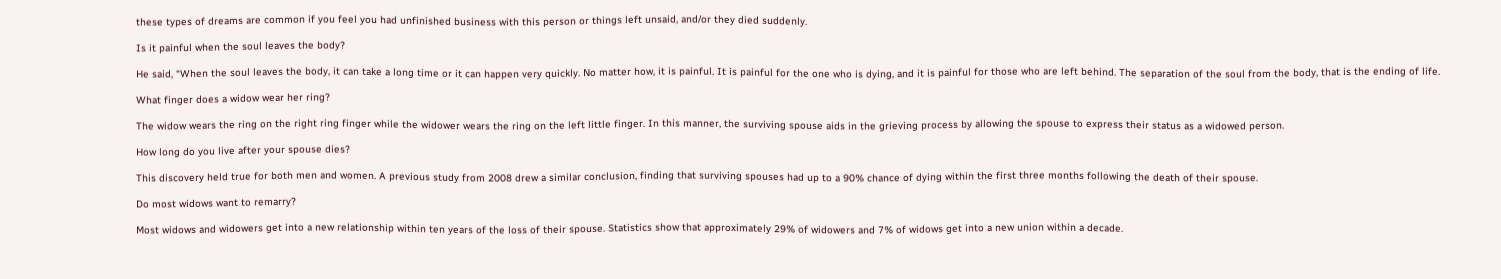these types of dreams are common if you feel you had unfinished business with this person or things left unsaid, and/or they died suddenly.

Is it painful when the soul leaves the body?

He said, “When the soul leaves the body, it can take a long time or it can happen very quickly. No matter how, it is painful. It is painful for the one who is dying, and it is painful for those who are left behind. The separation of the soul from the body, that is the ending of life.

What finger does a widow wear her ring?

The widow wears the ring on the right ring finger while the widower wears the ring on the left little finger. In this manner, the surviving spouse aids in the grieving process by allowing the spouse to express their status as a widowed person.

How long do you live after your spouse dies?

This discovery held true for both men and women. A previous study from 2008 drew a similar conclusion, finding that surviving spouses had up to a 90% chance of dying within the first three months following the death of their spouse.

Do most widows want to remarry?

Most widows and widowers get into a new relationship within ten years of the loss of their spouse. Statistics show that approximately 29% of widowers and 7% of widows get into a new union within a decade.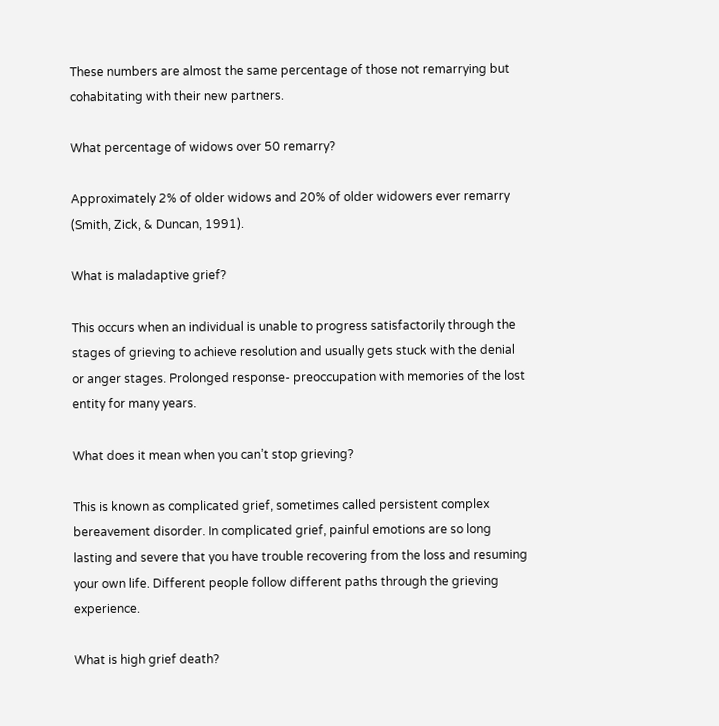These numbers are almost the same percentage of those not remarrying but cohabitating with their new partners.

What percentage of widows over 50 remarry?

Approximately 2% of older widows and 20% of older widowers ever remarry (Smith, Zick, & Duncan, 1991).

What is maladaptive grief?

This occurs when an individual is unable to progress satisfactorily through the stages of grieving to achieve resolution and usually gets stuck with the denial or anger stages. Prolonged response- preoccupation with memories of the lost entity for many years.

What does it mean when you can’t stop grieving?

This is known as complicated grief, sometimes called persistent complex bereavement disorder. In complicated grief, painful emotions are so long lasting and severe that you have trouble recovering from the loss and resuming your own life. Different people follow different paths through the grieving experience.

What is high grief death?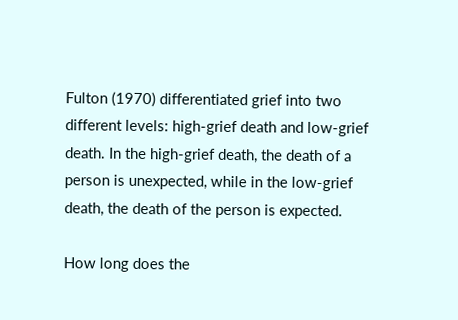Fulton (1970) differentiated grief into two different levels: high-grief death and low-grief death. In the high-grief death, the death of a person is unexpected, while in the low-grief death, the death of the person is expected.

How long does the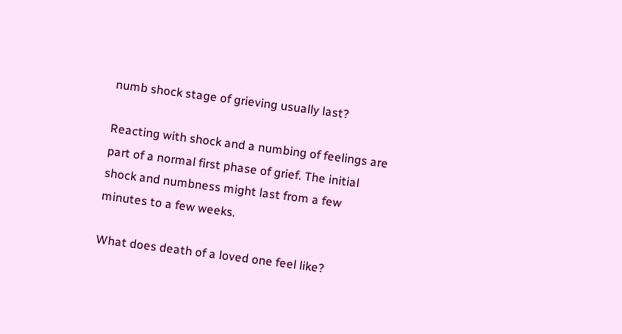numb shock stage of grieving usually last?

Reacting with shock and a numbing of feelings are part of a normal first phase of grief. The initial shock and numbness might last from a few minutes to a few weeks.

What does death of a loved one feel like?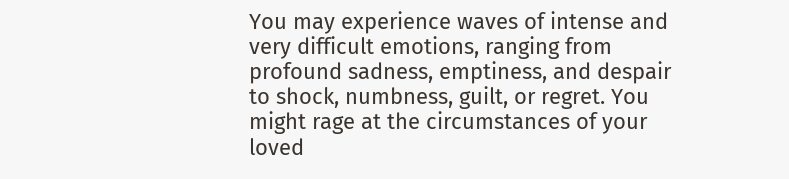You may experience waves of intense and very difficult emotions, ranging from profound sadness, emptiness, and despair to shock, numbness, guilt, or regret. You might rage at the circumstances of your loved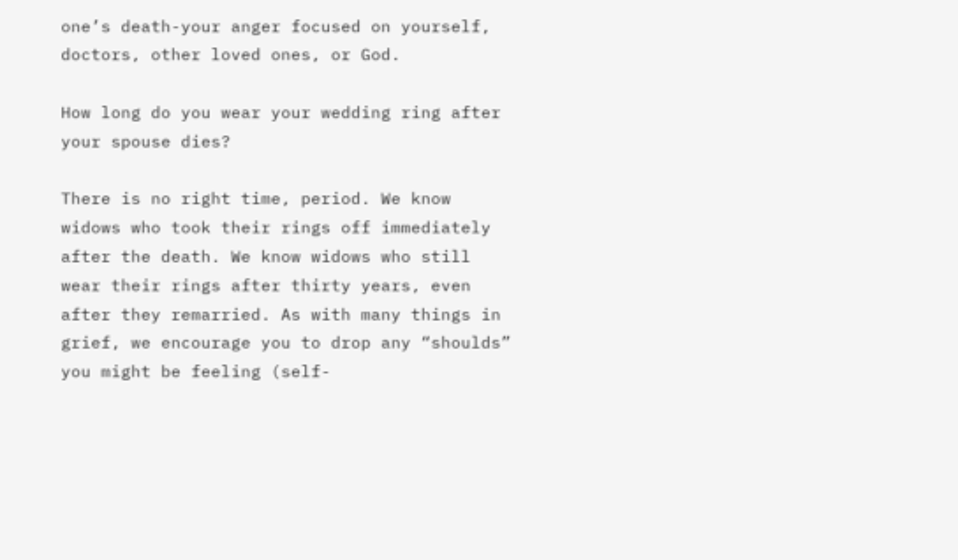one’s death-your anger focused on yourself, doctors, other loved ones, or God.

How long do you wear your wedding ring after your spouse dies?

There is no right time, period. We know widows who took their rings off immediately after the death. We know widows who still wear their rings after thirty years, even after they remarried. As with many things in grief, we encourage you to drop any “shoulds” you might be feeling (self-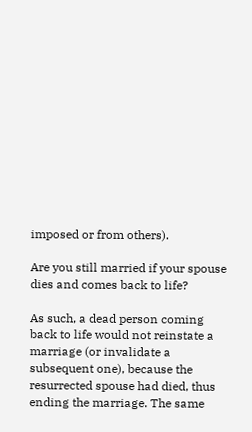imposed or from others).

Are you still married if your spouse dies and comes back to life?

As such, a dead person coming back to life would not reinstate a marriage (or invalidate a subsequent one), because the resurrected spouse had died, thus ending the marriage. The same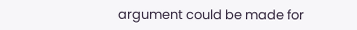argument could be made for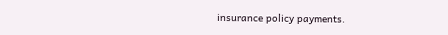insurance policy payments.